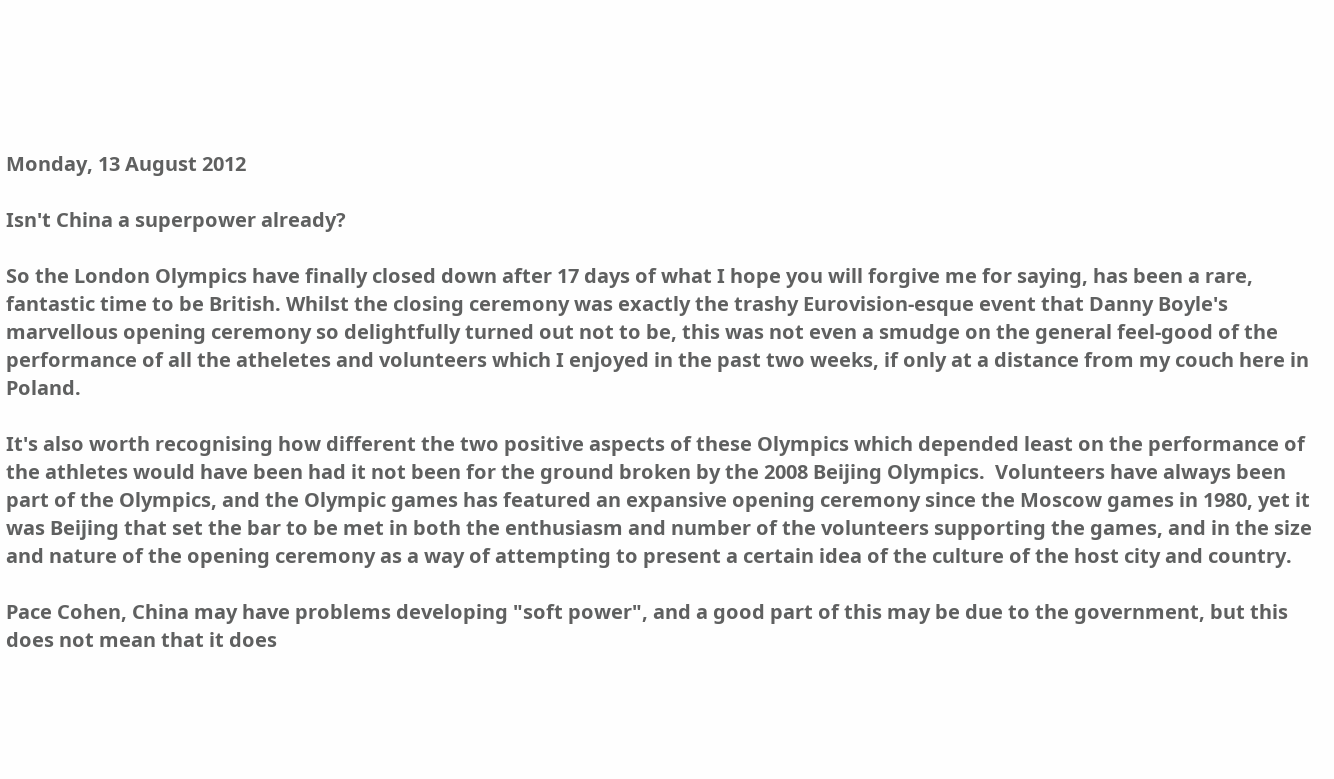Monday, 13 August 2012

Isn't China a superpower already?

So the London Olympics have finally closed down after 17 days of what I hope you will forgive me for saying, has been a rare, fantastic time to be British. Whilst the closing ceremony was exactly the trashy Eurovision-esque event that Danny Boyle's marvellous opening ceremony so delightfully turned out not to be, this was not even a smudge on the general feel-good of the performance of all the atheletes and volunteers which I enjoyed in the past two weeks, if only at a distance from my couch here in Poland.

It's also worth recognising how different the two positive aspects of these Olympics which depended least on the performance of the athletes would have been had it not been for the ground broken by the 2008 Beijing Olympics.  Volunteers have always been part of the Olympics, and the Olympic games has featured an expansive opening ceremony since the Moscow games in 1980, yet it was Beijing that set the bar to be met in both the enthusiasm and number of the volunteers supporting the games, and in the size and nature of the opening ceremony as a way of attempting to present a certain idea of the culture of the host city and country.

Pace Cohen, China may have problems developing "soft power", and a good part of this may be due to the government, but this does not mean that it does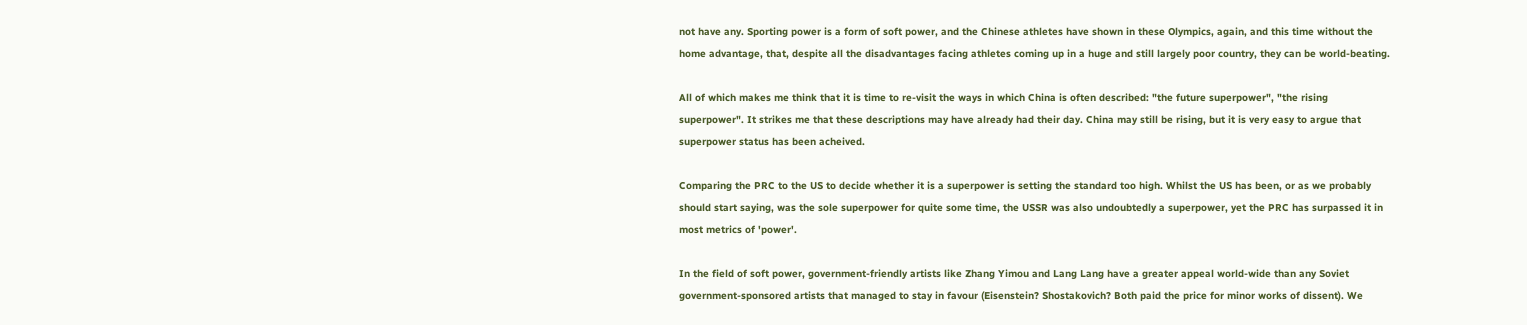not have any. Sporting power is a form of soft power, and the Chinese athletes have shown in these Olympics, again, and this time without the home advantage, that, despite all the disadvantages facing athletes coming up in a huge and still largely poor country, they can be world-beating.

All of which makes me think that it is time to re-visit the ways in which China is often described: "the future superpower", "the rising superpower". It strikes me that these descriptions may have already had their day. China may still be rising, but it is very easy to argue that superpower status has been acheived.

Comparing the PRC to the US to decide whether it is a superpower is setting the standard too high. Whilst the US has been, or as we probably should start saying, was the sole superpower for quite some time, the USSR was also undoubtedly a superpower, yet the PRC has surpassed it in most metrics of 'power'.

In the field of soft power, government-friendly artists like Zhang Yimou and Lang Lang have a greater appeal world-wide than any Soviet government-sponsored artists that managed to stay in favour (Eisenstein? Shostakovich? Both paid the price for minor works of dissent). We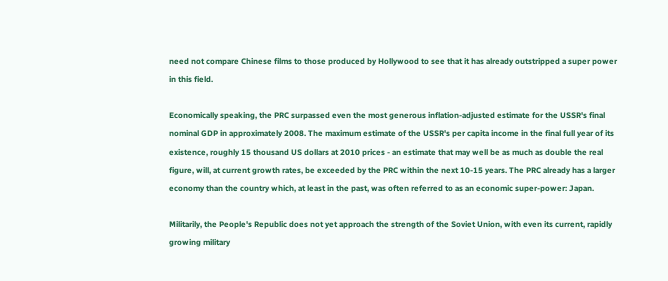need not compare Chinese films to those produced by Hollywood to see that it has already outstripped a super power in this field.

Economically speaking, the PRC surpassed even the most generous inflation-adjusted estimate for the USSR's final nominal GDP in approximately 2008. The maximum estimate of the USSR's per capita income in the final full year of its existence, roughly 15 thousand US dollars at 2010 prices - an estimate that may well be as much as double the real figure, will, at current growth rates, be exceeded by the PRC within the next 10-15 years. The PRC already has a larger economy than the country which, at least in the past, was often referred to as an economic super-power: Japan.

Militarily, the People's Republic does not yet approach the strength of the Soviet Union, with even its current, rapidly growing military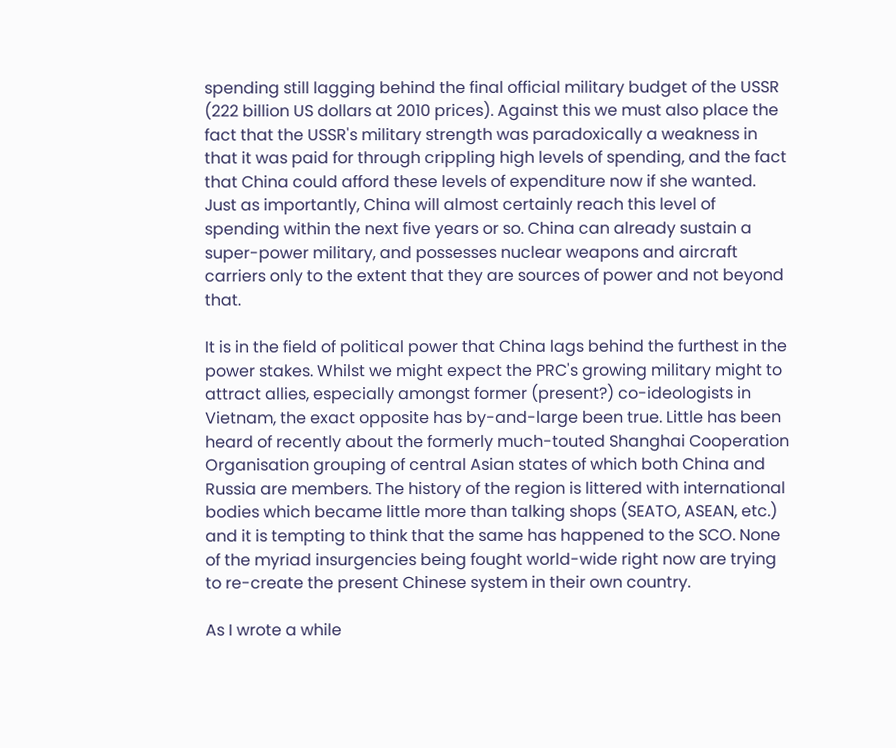spending still lagging behind the final official military budget of the USSR (222 billion US dollars at 2010 prices). Against this we must also place the fact that the USSR's military strength was paradoxically a weakness in that it was paid for through crippling high levels of spending, and the fact that China could afford these levels of expenditure now if she wanted. Just as importantly, China will almost certainly reach this level of spending within the next five years or so. China can already sustain a super-power military, and possesses nuclear weapons and aircraft carriers only to the extent that they are sources of power and not beyond that.

It is in the field of political power that China lags behind the furthest in the power stakes. Whilst we might expect the PRC's growing military might to attract allies, especially amongst former (present?) co-ideologists in Vietnam, the exact opposite has by-and-large been true. Little has been heard of recently about the formerly much-touted Shanghai Cooperation Organisation grouping of central Asian states of which both China and Russia are members. The history of the region is littered with international bodies which became little more than talking shops (SEATO, ASEAN, etc.) and it is tempting to think that the same has happened to the SCO. None of the myriad insurgencies being fought world-wide right now are trying to re-create the present Chinese system in their own country.

As I wrote a while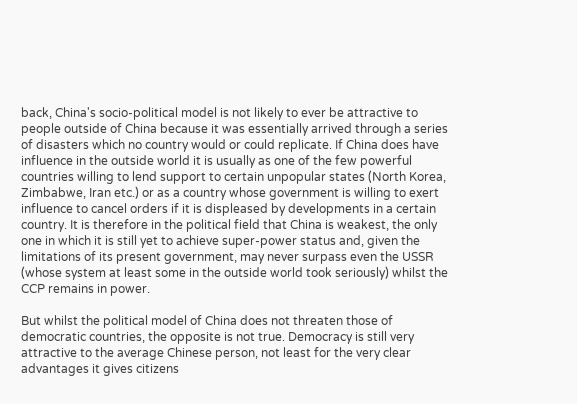back, China's socio-political model is not likely to ever be attractive to  people outside of China because it was essentially arrived through a series of disasters which no country would or could replicate. If China does have influence in the outside world it is usually as one of the few powerful countries willing to lend support to certain unpopular states (North Korea, Zimbabwe, Iran etc.) or as a country whose government is willing to exert influence to cancel orders if it is displeased by developments in a certain country. It is therefore in the political field that China is weakest, the only one in which it is still yet to achieve super-power status and, given the limitations of its present government, may never surpass even the USSR (whose system at least some in the outside world took seriously) whilst the CCP remains in power.

But whilst the political model of China does not threaten those of democratic countries, the opposite is not true. Democracy is still very attractive to the average Chinese person, not least for the very clear advantages it gives citizens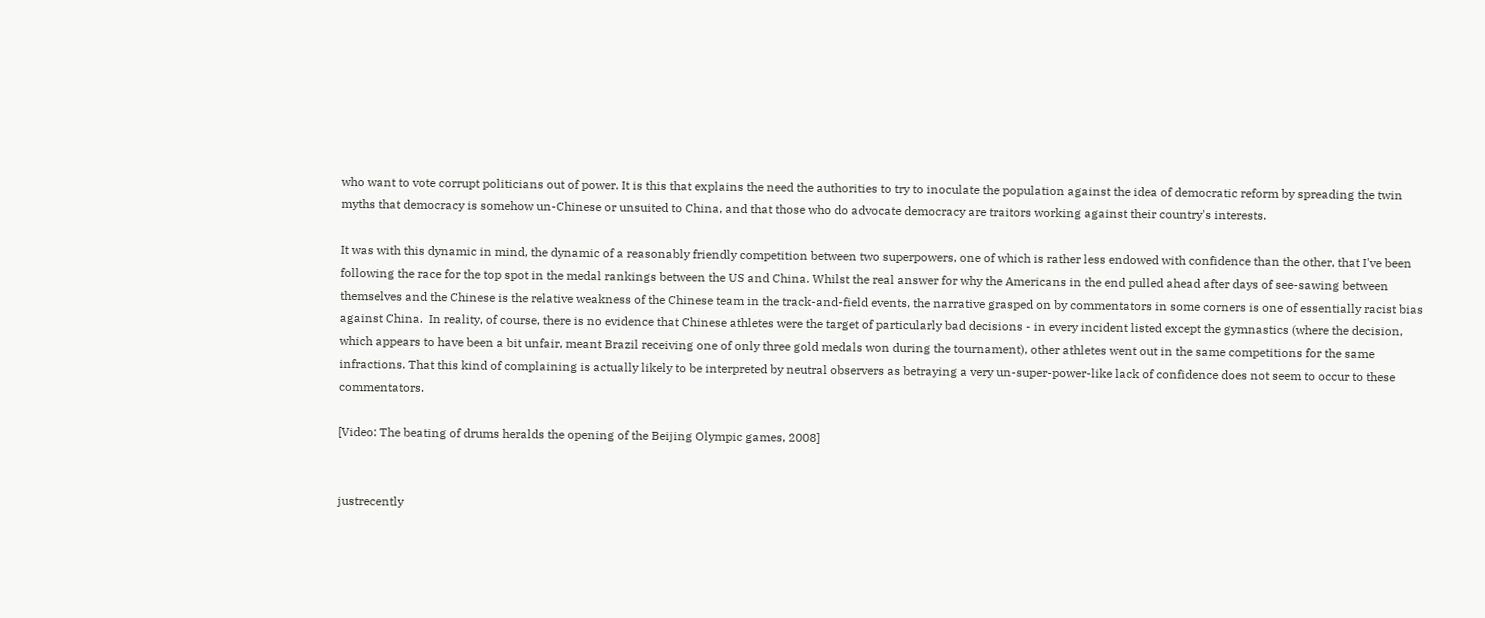who want to vote corrupt politicians out of power. It is this that explains the need the authorities to try to inoculate the population against the idea of democratic reform by spreading the twin myths that democracy is somehow un-Chinese or unsuited to China, and that those who do advocate democracy are traitors working against their country's interests.

It was with this dynamic in mind, the dynamic of a reasonably friendly competition between two superpowers, one of which is rather less endowed with confidence than the other, that I've been following the race for the top spot in the medal rankings between the US and China. Whilst the real answer for why the Americans in the end pulled ahead after days of see-sawing between themselves and the Chinese is the relative weakness of the Chinese team in the track-and-field events, the narrative grasped on by commentators in some corners is one of essentially racist bias against China.  In reality, of course, there is no evidence that Chinese athletes were the target of particularly bad decisions - in every incident listed except the gymnastics (where the decision, which appears to have been a bit unfair, meant Brazil receiving one of only three gold medals won during the tournament), other athletes went out in the same competitions for the same infractions. That this kind of complaining is actually likely to be interpreted by neutral observers as betraying a very un-super-power-like lack of confidence does not seem to occur to these commentators.

[Video: The beating of drums heralds the opening of the Beijing Olympic games, 2008]


justrecently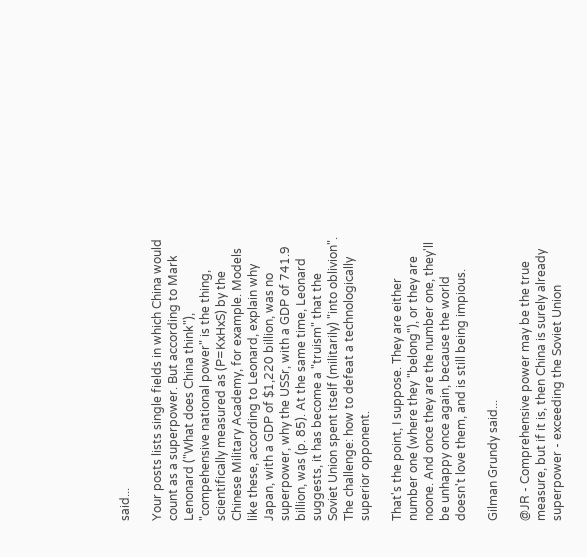said...

Your posts lists single fields in which China would count as a superpower. But according to Mark Lenonard ("What does China think"), "compehensive national power" is the thing, scientifically measured as (P=KxHxS) by the Chinese Military Academy, for example. Models like these, according to Leonard, explain why Japan, with a GDP of $1,220 billion, was no superpower, why the USSr, with a GDP of 741.9 billion, was (p. 85). At the same time, Leonard suggests, it has become a "truism" that the Soviet Union spent itself (militarily) "into oblivion". The challenge: how to defeat a technologically superior opponent.

That's the point, I suppose. They are either number one (where they "belong"), or they are noone. And once they are the number one, they'll be unhappy once again, because the world doesn't love them, and is still being impious.

Gilman Grundy said...

@JR - Comprehensive power may be the true measure, but if it is, then China is surely already superpower - exceeding the Soviet Union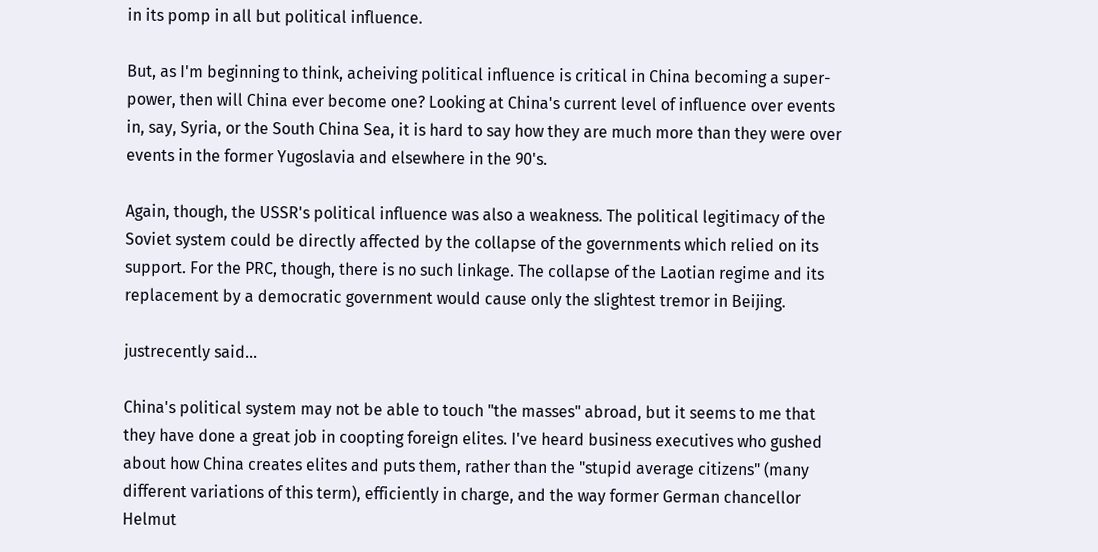in its pomp in all but political influence.

But, as I'm beginning to think, acheiving political influence is critical in China becoming a super-power, then will China ever become one? Looking at China's current level of influence over events in, say, Syria, or the South China Sea, it is hard to say how they are much more than they were over events in the former Yugoslavia and elsewhere in the 90's.

Again, though, the USSR's political influence was also a weakness. The political legitimacy of the Soviet system could be directly affected by the collapse of the governments which relied on its support. For the PRC, though, there is no such linkage. The collapse of the Laotian regime and its replacement by a democratic government would cause only the slightest tremor in Beijing.

justrecently said...

China's political system may not be able to touch "the masses" abroad, but it seems to me that they have done a great job in coopting foreign elites. I've heard business executives who gushed about how China creates elites and puts them, rather than the "stupid average citizens" (many different variations of this term), efficiently in charge, and the way former German chancellor Helmut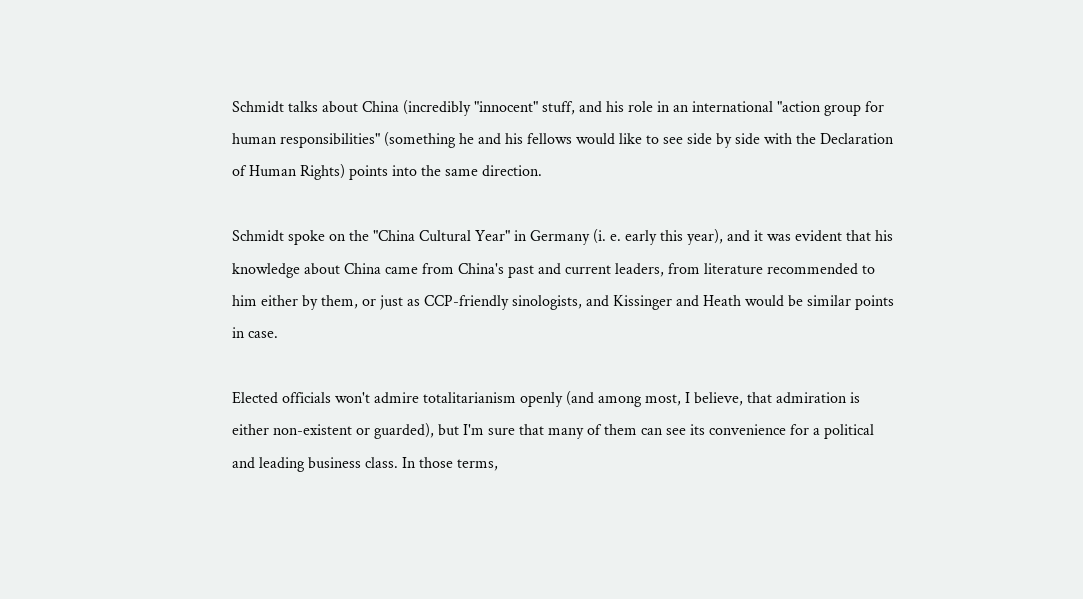Schmidt talks about China (incredibly "innocent" stuff, and his role in an international "action group for human responsibilities" (something he and his fellows would like to see side by side with the Declaration of Human Rights) points into the same direction.

Schmidt spoke on the "China Cultural Year" in Germany (i. e. early this year), and it was evident that his knowledge about China came from China's past and current leaders, from literature recommended to him either by them, or just as CCP-friendly sinologists, and Kissinger and Heath would be similar points in case.

Elected officials won't admire totalitarianism openly (and among most, I believe, that admiration is either non-existent or guarded), but I'm sure that many of them can see its convenience for a political and leading business class. In those terms,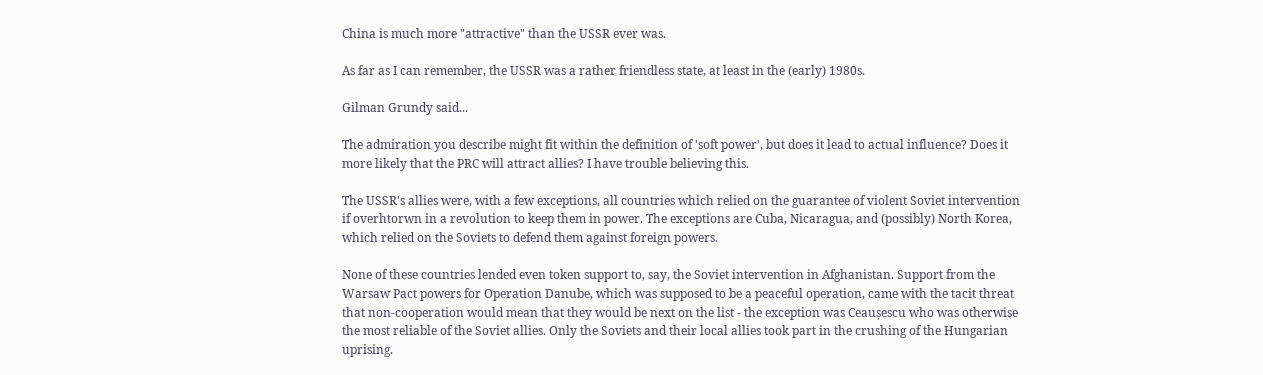China is much more "attractive" than the USSR ever was.

As far as I can remember, the USSR was a rather friendless state, at least in the (early) 1980s.

Gilman Grundy said...

The admiration you describe might fit within the definition of 'soft power', but does it lead to actual influence? Does it more likely that the PRC will attract allies? I have trouble believing this.

The USSR's allies were, with a few exceptions, all countries which relied on the guarantee of violent Soviet intervention if overhtorwn in a revolution to keep them in power. The exceptions are Cuba, Nicaragua, and (possibly) North Korea, which relied on the Soviets to defend them against foreign powers.

None of these countries lended even token support to, say, the Soviet intervention in Afghanistan. Support from the Warsaw Pact powers for Operation Danube, which was supposed to be a peaceful operation, came with the tacit threat that non-cooperation would mean that they would be next on the list - the exception was Ceaușescu who was otherwise the most reliable of the Soviet allies. Only the Soviets and their local allies took part in the crushing of the Hungarian uprising.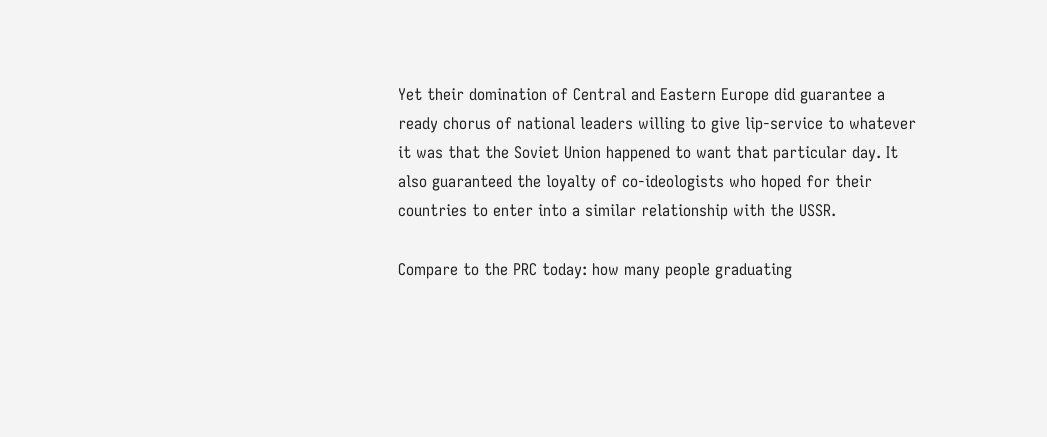Yet their domination of Central and Eastern Europe did guarantee a ready chorus of national leaders willing to give lip-service to whatever it was that the Soviet Union happened to want that particular day. It also guaranteed the loyalty of co-ideologists who hoped for their countries to enter into a similar relationship with the USSR.

Compare to the PRC today: how many people graduating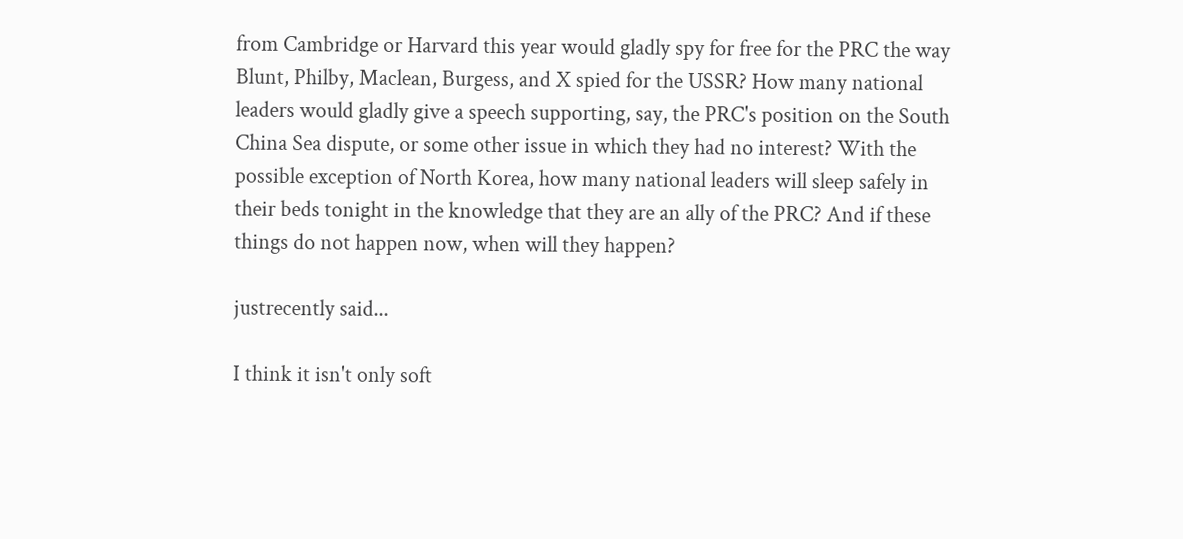from Cambridge or Harvard this year would gladly spy for free for the PRC the way Blunt, Philby, Maclean, Burgess, and X spied for the USSR? How many national leaders would gladly give a speech supporting, say, the PRC's position on the South China Sea dispute, or some other issue in which they had no interest? With the possible exception of North Korea, how many national leaders will sleep safely in their beds tonight in the knowledge that they are an ally of the PRC? And if these things do not happen now, when will they happen?

justrecently said...

I think it isn't only soft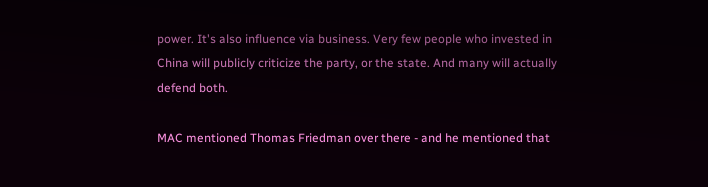power. It's also influence via business. Very few people who invested in China will publicly criticize the party, or the state. And many will actually defend both.

MAC mentioned Thomas Friedman over there - and he mentioned that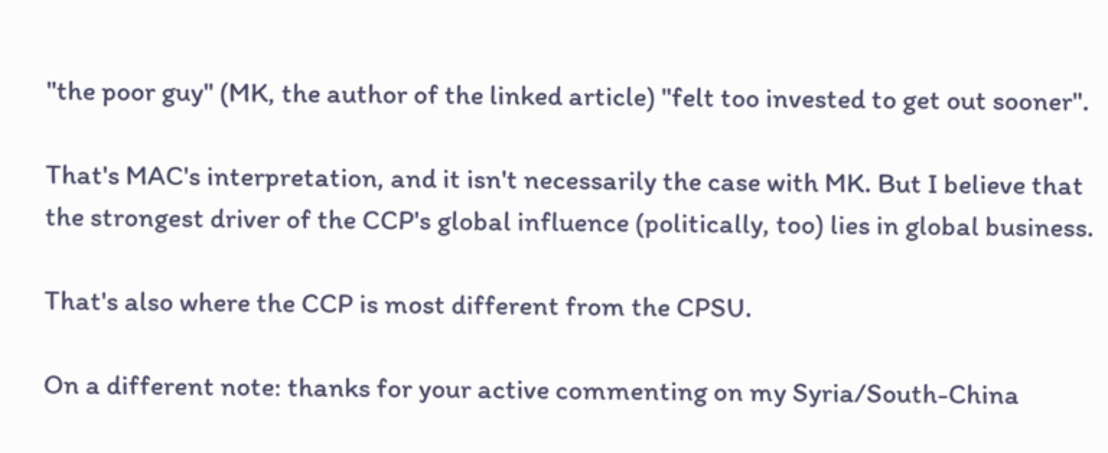"the poor guy" (MK, the author of the linked article) "felt too invested to get out sooner".

That's MAC's interpretation, and it isn't necessarily the case with MK. But I believe that the strongest driver of the CCP's global influence (politically, too) lies in global business.

That's also where the CCP is most different from the CPSU.

On a different note: thanks for your active commenting on my Syria/South-China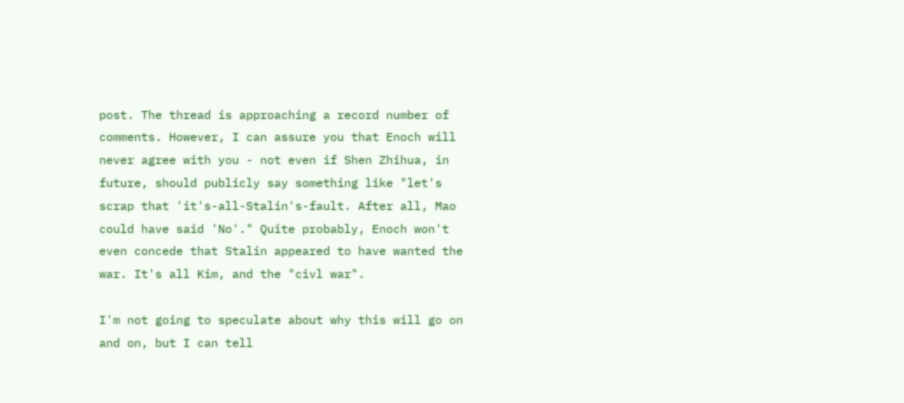post. The thread is approaching a record number of comments. However, I can assure you that Enoch will never agree with you - not even if Shen Zhihua, in future, should publicly say something like "let's scrap that 'it's-all-Stalin's-fault. After all, Mao could have said 'No'." Quite probably, Enoch won't even concede that Stalin appeared to have wanted the war. It's all Kim, and the "civl war".

I'm not going to speculate about why this will go on and on, but I can tell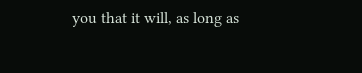you that it will, as long as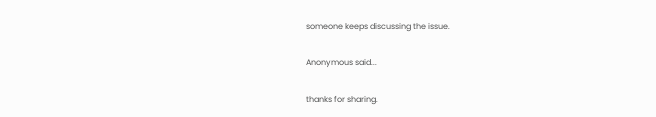someone keeps discussing the issue.

Anonymous said...

thanks for sharing.